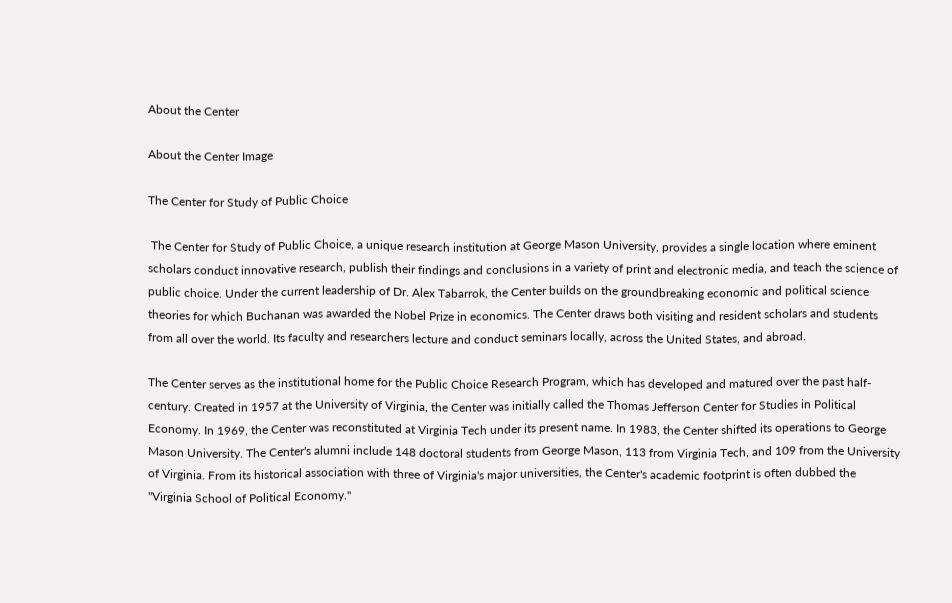About the Center

About the Center Image

The Center for Study of Public Choice

 The Center for Study of Public Choice, a unique research institution at George Mason University, provides a single location where eminent scholars conduct innovative research, publish their findings and conclusions in a variety of print and electronic media, and teach the science of public choice. Under the current leadership of Dr. Alex Tabarrok, the Center builds on the groundbreaking economic and political science theories for which Buchanan was awarded the Nobel Prize in economics. The Center draws both visiting and resident scholars and students from all over the world. Its faculty and researchers lecture and conduct seminars locally, across the United States, and abroad.

The Center serves as the institutional home for the Public Choice Research Program, which has developed and matured over the past half-century. Created in 1957 at the University of Virginia, the Center was initially called the Thomas Jefferson Center for Studies in Political Economy. In 1969, the Center was reconstituted at Virginia Tech under its present name. In 1983, the Center shifted its operations to George Mason University. The Center's alumni include 148 doctoral students from George Mason, 113 from Virginia Tech, and 109 from the University of Virginia. From its historical association with three of Virginia's major universities, the Center's academic footprint is often dubbed the "Virginia School of Political Economy."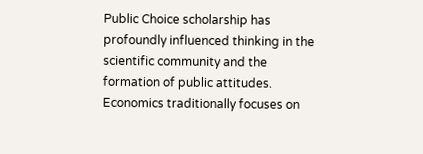Public Choice scholarship has profoundly influenced thinking in the scientific community and the formation of public attitudes. Economics traditionally focuses on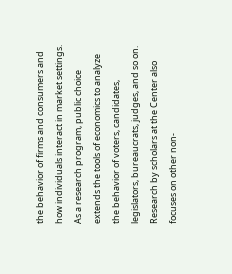the behavior of firms and consumers and how individuals interact in market settings. As a research program, public choice extends the tools of economics to analyze the behavior of voters, candidates, legislators, bureaucrats, judges, and so on. Research by scholars at the Center also focuses on other non-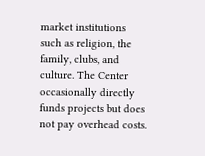market institutions such as religion, the family, clubs, and culture. The Center occasionally directly funds projects but does not pay overhead costs.